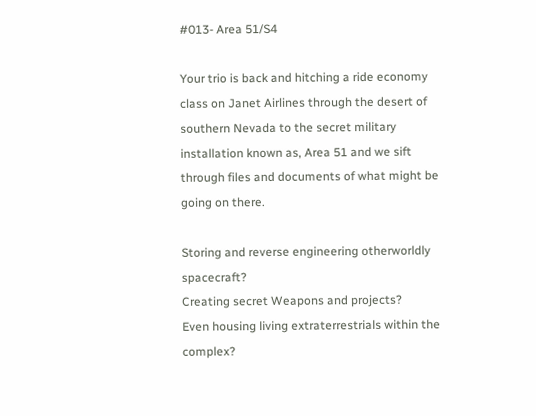#013- Area 51/S4

Your trio is back and hitching a ride economy class on Janet Airlines through the desert of southern Nevada to the secret military installation known as, Area 51 and we sift through files and documents of what might be going on there.

Storing and reverse engineering otherworldly spacecraft?
Creating secret Weapons and projects?
Even housing living extraterrestrials within the complex?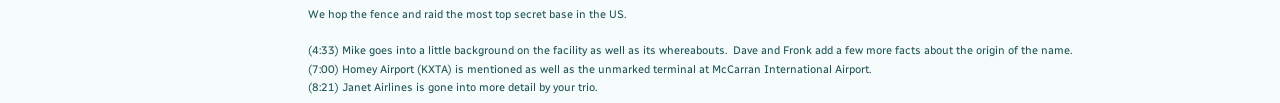We hop the fence and raid the most top secret base in the US.

(4:33) Mike goes into a little background on the facility as well as its whereabouts.  Dave and Fronk add a few more facts about the origin of the name.
(7:00) Homey Airport (KXTA) is mentioned as well as the unmarked terminal at McCarran International Airport.
(8:21) Janet Airlines is gone into more detail by your trio.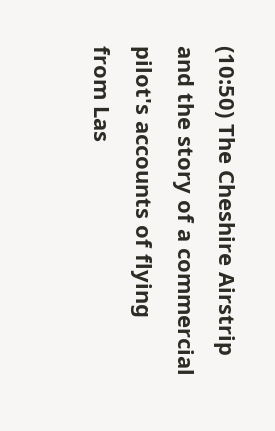(10:50) The Cheshire Airstrip and the story of a commercial pilot's accounts of flying from Las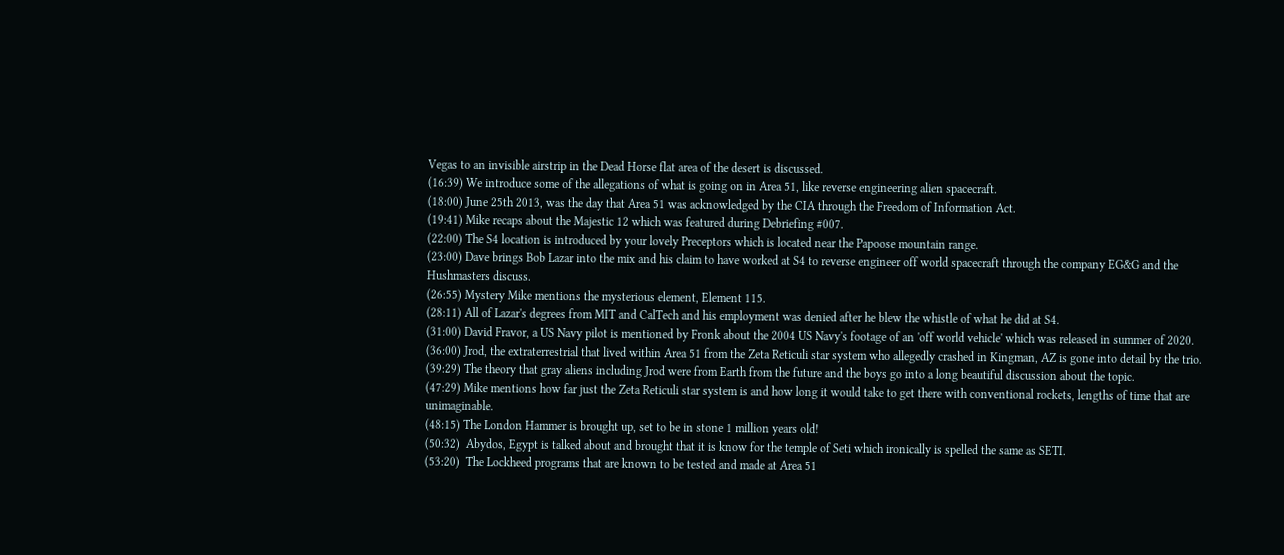Vegas to an invisible airstrip in the Dead Horse flat area of the desert is discussed.
(16:39) We introduce some of the allegations of what is going on in Area 51, like reverse engineering alien spacecraft.
(18:00) June 25th 2013, was the day that Area 51 was acknowledged by the CIA through the Freedom of Information Act.
(19:41) Mike recaps about the Majestic 12 which was featured during Debriefing #007.
(22:00) The S4 location is introduced by your lovely Preceptors which is located near the Papoose mountain range.
(23:00) Dave brings Bob Lazar into the mix and his claim to have worked at S4 to reverse engineer off world spacecraft through the company EG&G and the Hushmasters discuss.
(26:55) Mystery Mike mentions the mysterious element, Element 115.
(28:11) All of Lazar's degrees from MIT and CalTech and his employment was denied after he blew the whistle of what he did at S4.
(31:00) David Fravor, a US Navy pilot is mentioned by Fronk about the 2004 US Navy's footage of an 'off world vehicle' which was released in summer of 2020.
(36:00) Jrod, the extraterrestrial that lived within Area 51 from the Zeta Reticuli star system who allegedly crashed in Kingman, AZ is gone into detail by the trio.
(39:29) The theory that gray aliens including Jrod were from Earth from the future and the boys go into a long beautiful discussion about the topic.
(47:29) Mike mentions how far just the Zeta Reticuli star system is and how long it would take to get there with conventional rockets, lengths of time that are unimaginable.
(48:15) The London Hammer is brought up, set to be in stone 1 million years old!
(50:32)  Abydos, Egypt is talked about and brought that it is know for the temple of Seti which ironically is spelled the same as SETI.
(53:20)  The Lockheed programs that are known to be tested and made at Area 51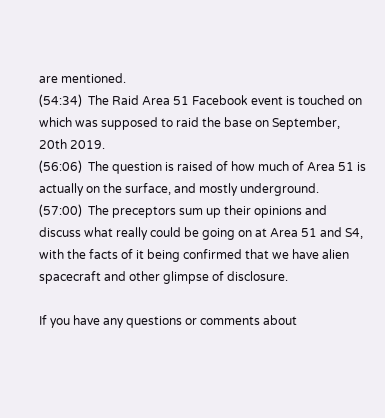are mentioned.
(54:34)  The Raid Area 51 Facebook event is touched on which was supposed to raid the base on September, 20th 2019.
(56:06)  The question is raised of how much of Area 51 is actually on the surface, and mostly underground.
(57:00)  The preceptors sum up their opinions and discuss what really could be going on at Area 51 and S4, with the facts of it being confirmed that we have alien spacecraft and other glimpse of disclosure.

If you have any questions or comments about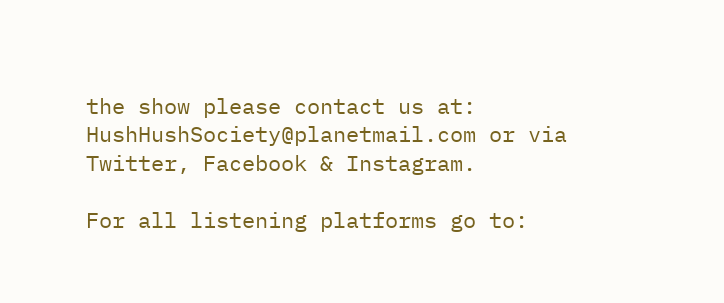the show please contact us at: HushHushSociety@planetmail.com or via Twitter, Facebook & Instagram.

For all listening platforms go to: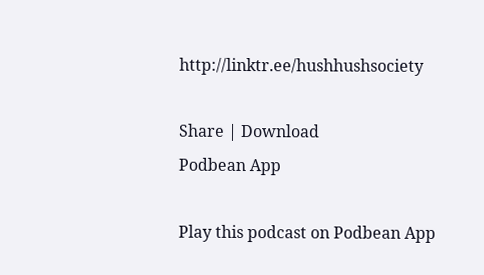http://linktr.ee/hushhushsociety

Share | Download
Podbean App

Play this podcast on Podbean App